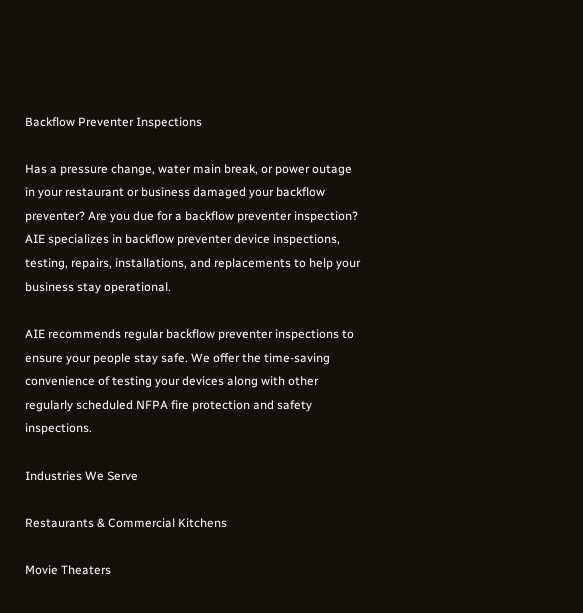Backflow Preventer Inspections

Has a pressure change, water main break, or power outage in your restaurant or business damaged your backflow preventer? Are you due for a backflow preventer inspection? AIE specializes in backflow preventer device inspections, testing, repairs, installations, and replacements to help your business stay operational.

AIE recommends regular backflow preventer inspections to ensure your people stay safe. We offer the time-saving convenience of testing your devices along with other regularly scheduled NFPA fire protection and safety inspections.

Industries We Serve

Restaurants & Commercial Kitchens

Movie Theaters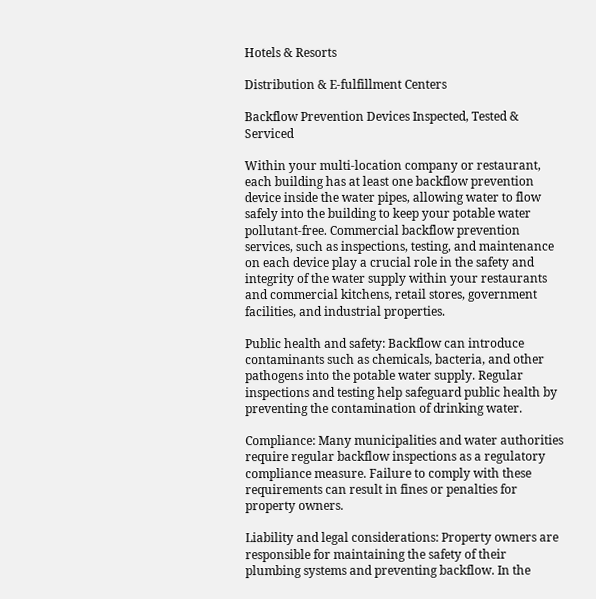Hotels & Resorts

Distribution & E-fulfillment Centers

Backflow Prevention Devices Inspected, Tested & Serviced

Within your multi-location company or restaurant, each building has at least one backflow prevention device inside the water pipes, allowing water to flow safely into the building to keep your potable water pollutant-free. Commercial backflow prevention services, such as inspections, testing, and maintenance on each device play a crucial role in the safety and integrity of the water supply within your restaurants and commercial kitchens, retail stores, government facilities, and industrial properties.

Public health and safety: Backflow can introduce contaminants such as chemicals, bacteria, and other pathogens into the potable water supply. Regular inspections and testing help safeguard public health by preventing the contamination of drinking water.

Compliance: Many municipalities and water authorities require regular backflow inspections as a regulatory compliance measure. Failure to comply with these requirements can result in fines or penalties for property owners.

Liability and legal considerations: Property owners are responsible for maintaining the safety of their plumbing systems and preventing backflow. In the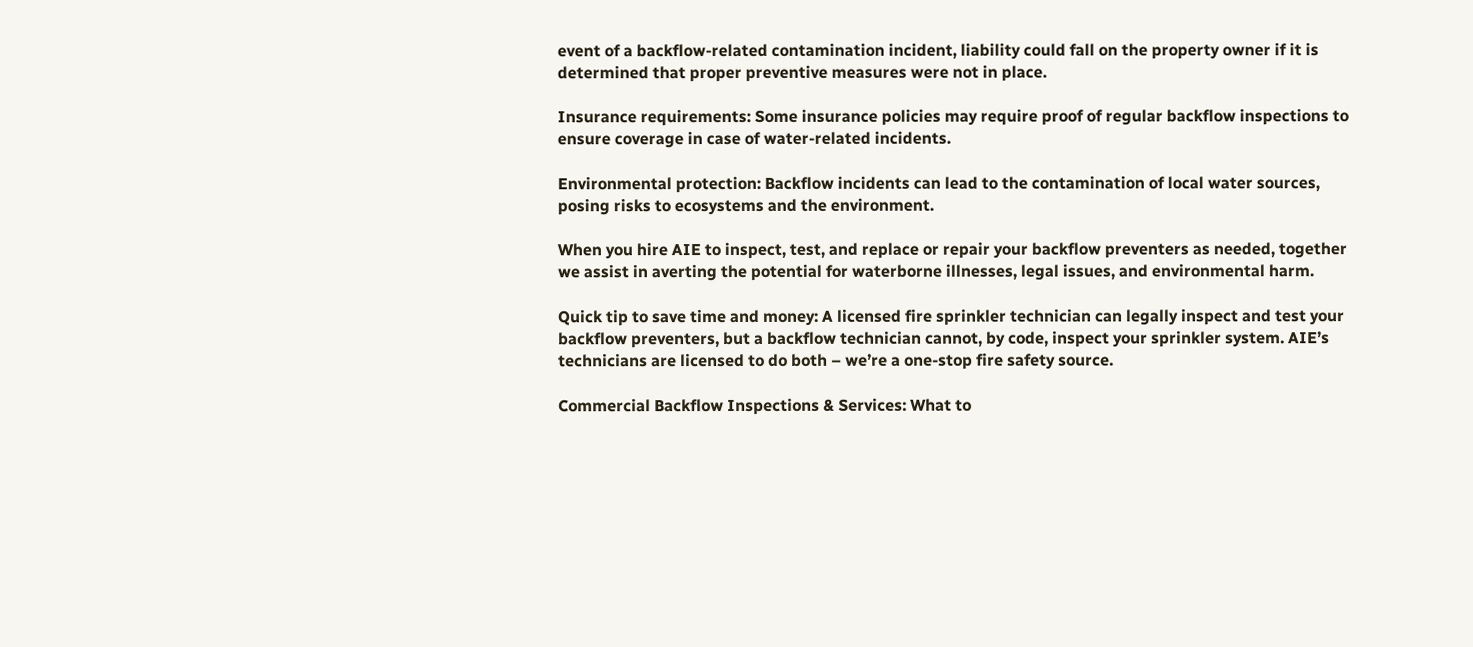event of a backflow-related contamination incident, liability could fall on the property owner if it is determined that proper preventive measures were not in place.

Insurance requirements: Some insurance policies may require proof of regular backflow inspections to ensure coverage in case of water-related incidents.

Environmental protection: Backflow incidents can lead to the contamination of local water sources, posing risks to ecosystems and the environment.

When you hire AIE to inspect, test, and replace or repair your backflow preventers as needed, together we assist in averting the potential for waterborne illnesses, legal issues, and environmental harm.

Quick tip to save time and money: A licensed fire sprinkler technician can legally inspect and test your backflow preventers, but a backflow technician cannot, by code, inspect your sprinkler system. AIE’s technicians are licensed to do both – we’re a one-stop fire safety source.

Commercial Backflow Inspections & Services: What to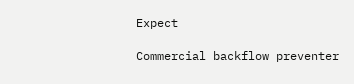Expect

Commercial backflow preventer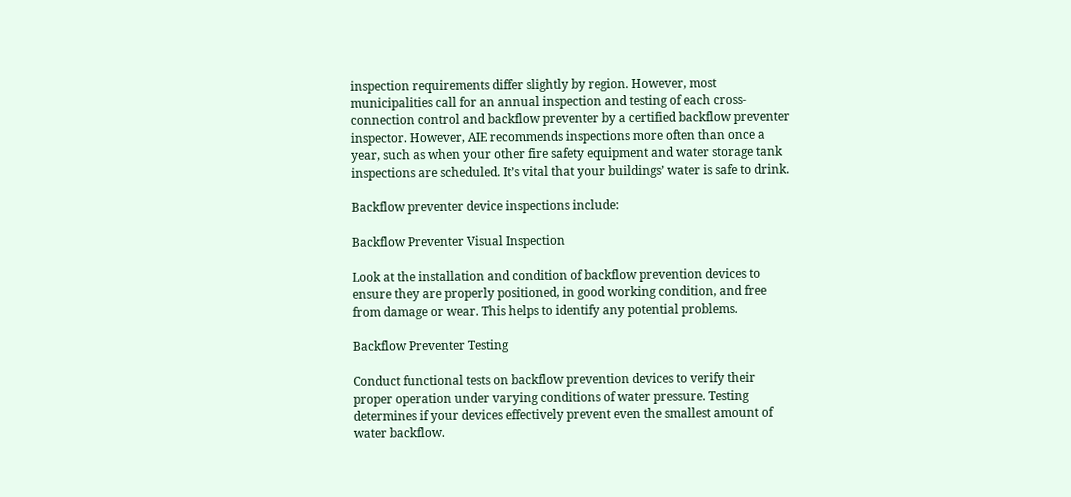inspection requirements differ slightly by region. However, most municipalities call for an annual inspection and testing of each cross-connection control and backflow preventer by a certified backflow preventer inspector. However, AIE recommends inspections more often than once a year, such as when your other fire safety equipment and water storage tank inspections are scheduled. It’s vital that your buildings’ water is safe to drink.

Backflow preventer device inspections include:

Backflow Preventer Visual Inspection

Look at the installation and condition of backflow prevention devices to ensure they are properly positioned, in good working condition, and free from damage or wear. This helps to identify any potential problems.

Backflow Preventer Testing

Conduct functional tests on backflow prevention devices to verify their proper operation under varying conditions of water pressure. Testing determines if your devices effectively prevent even the smallest amount of water backflow.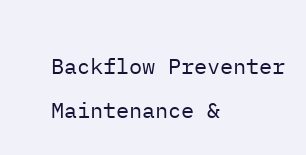Backflow Preventer Maintenance &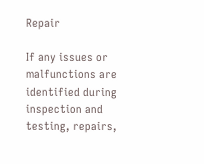Repair

If any issues or malfunctions are identified during inspection and testing, repairs,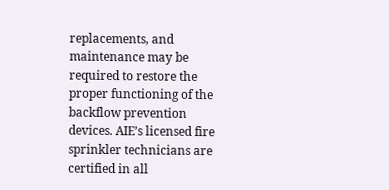replacements, and maintenance may be required to restore the proper functioning of the backflow prevention devices. AIE’s licensed fire sprinkler technicians are certified in all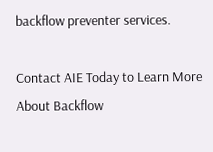backflow preventer services.

Contact AIE Today to Learn More About Backflow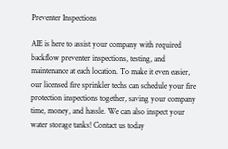Preventer Inspections

AIE is here to assist your company with required backflow preventer inspections, testing, and maintenance at each location. To make it even easier, our licensed fire sprinkler techs can schedule your fire protection inspections together, saving your company time, money, and hassle. We can also inspect your water storage tanks! Contact us today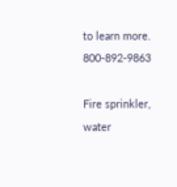to learn more. 800-892-9863

Fire sprinkler, water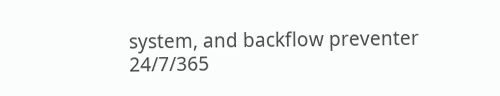system, and backflow preventer 24/7/365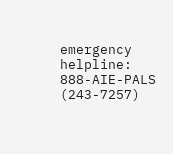emergency helpline: 888-AIE-PALS (243-7257)